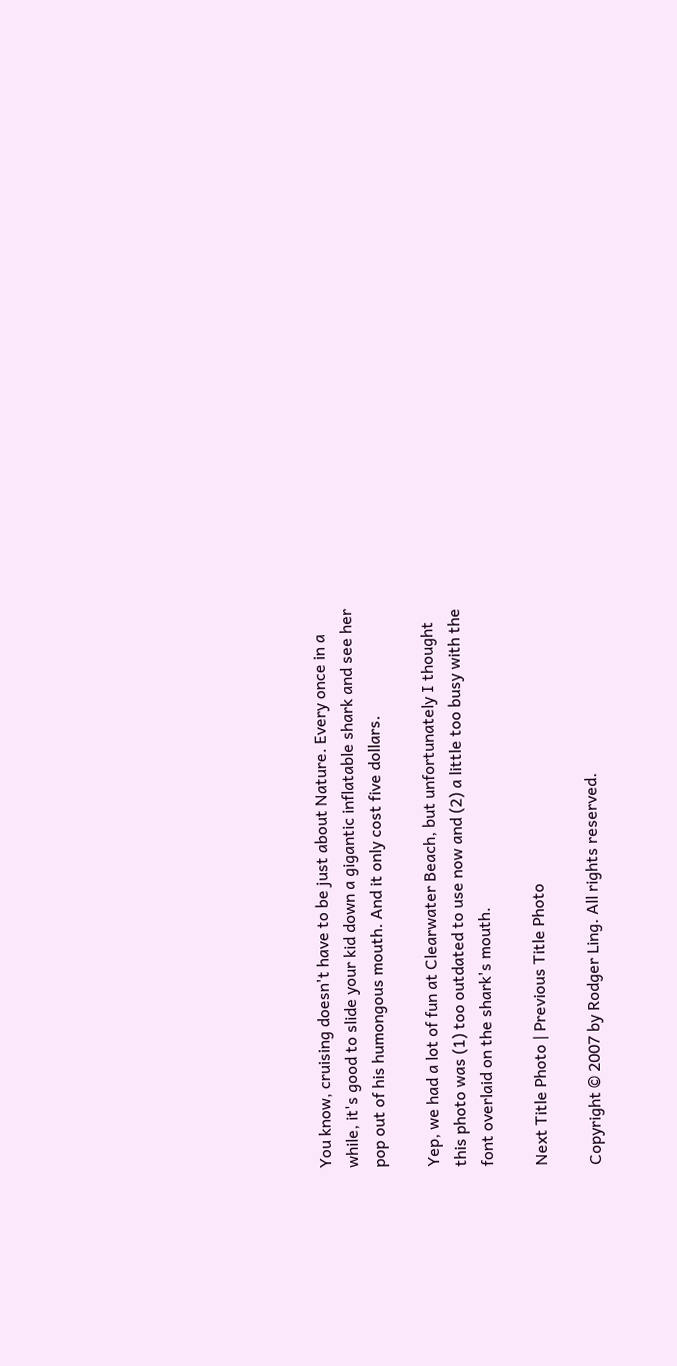You know, cruising doesn't have to be just about Nature. Every once in a while, it's good to slide your kid down a gigantic inflatable shark and see her pop out of his humongous mouth. And it only cost five dollars.

Yep, we had a lot of fun at Clearwater Beach, but unfortunately I thought this photo was (1) too outdated to use now and (2) a little too busy with the font overlaid on the shark's mouth.

Next Title Photo | Previous Title Photo

Copyright © 2007 by Rodger Ling. All rights reserved.